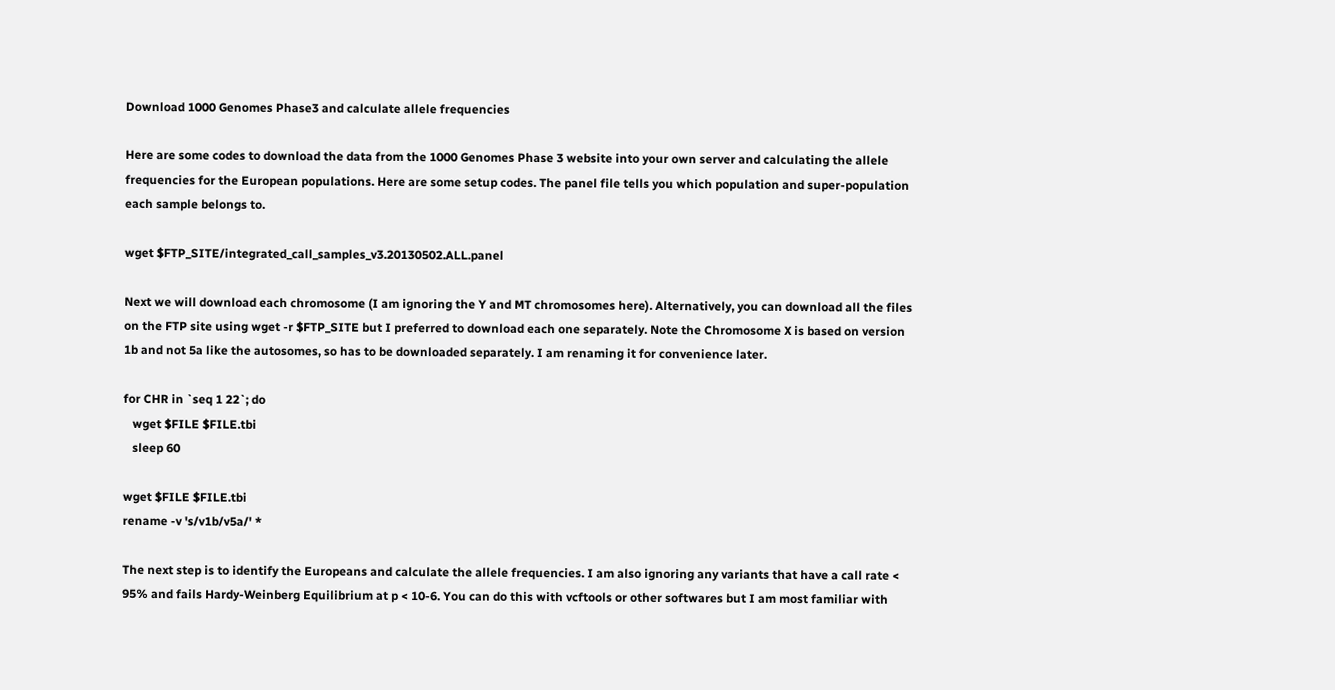Download 1000 Genomes Phase3 and calculate allele frequencies

Here are some codes to download the data from the 1000 Genomes Phase 3 website into your own server and calculating the allele frequencies for the European populations. Here are some setup codes. The panel file tells you which population and super-population each sample belongs to.

wget $FTP_SITE/integrated_call_samples_v3.20130502.ALL.panel

Next we will download each chromosome (I am ignoring the Y and MT chromosomes here). Alternatively, you can download all the files on the FTP site using wget -r $FTP_SITE but I preferred to download each one separately. Note the Chromosome X is based on version 1b and not 5a like the autosomes, so has to be downloaded separately. I am renaming it for convenience later.

for CHR in `seq 1 22`; do
   wget $FILE $FILE.tbi
   sleep 60

wget $FILE $FILE.tbi
rename -v 's/v1b/v5a/' *

The next step is to identify the Europeans and calculate the allele frequencies. I am also ignoring any variants that have a call rate < 95% and fails Hardy-Weinberg Equilibrium at p < 10-6. You can do this with vcftools or other softwares but I am most familiar with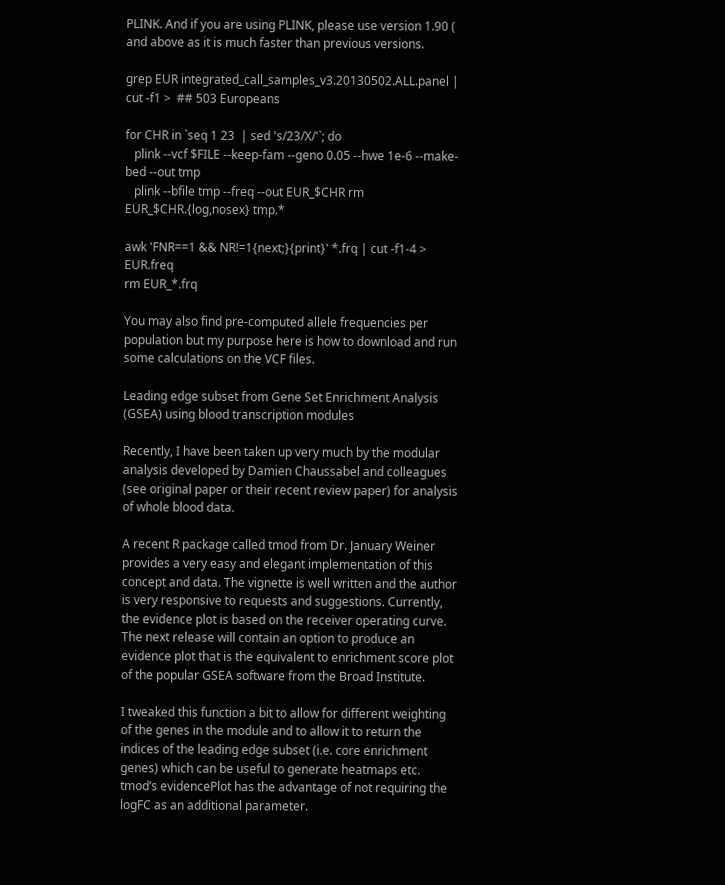PLINK. And if you are using PLINK, please use version 1.90 ( and above as it is much faster than previous versions.

grep EUR integrated_call_samples_v3.20130502.ALL.panel | cut -f1 >  ## 503 Europeans

for CHR in `seq 1 23  | sed 's/23/X/'`; do
   plink --vcf $FILE --keep-fam --geno 0.05 --hwe 1e-6 --make-bed --out tmp
   plink --bfile tmp --freq --out EUR_$CHR rm EUR_$CHR.{log,nosex} tmp.*

awk 'FNR==1 && NR!=1{next;}{print}' *.frq | cut -f1-4 > EUR.freq
rm EUR_*.frq

You may also find pre-computed allele frequencies per population but my purpose here is how to download and run some calculations on the VCF files.

Leading edge subset from Gene Set Enrichment Analysis (GSEA) using blood transcription modules

Recently, I have been taken up very much by the modular analysis developed by Damien Chaussabel and colleagues (see original paper or their recent review paper) for analysis of whole blood data.

A recent R package called tmod from Dr. January Weiner provides a very easy and elegant implementation of this concept and data. The vignette is well written and the author is very responsive to requests and suggestions. Currently, the evidence plot is based on the receiver operating curve. The next release will contain an option to produce an evidence plot that is the equivalent to enrichment score plot of the popular GSEA software from the Broad Institute.

I tweaked this function a bit to allow for different weighting of the genes in the module and to allow it to return the indices of the leading edge subset (i.e. core enrichment genes) which can be useful to generate heatmaps etc. tmod’s evidencePlot has the advantage of not requiring the logFC as an additional parameter.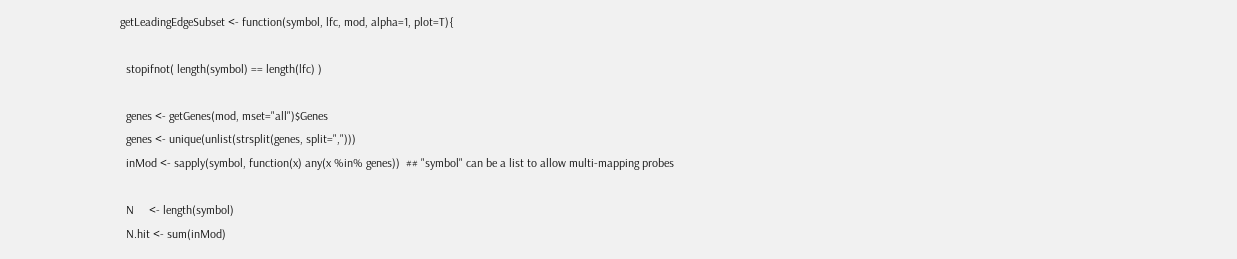getLeadingEdgeSubset <- function(symbol, lfc, mod, alpha=1, plot=T){

  stopifnot( length(symbol) == length(lfc) )

  genes <- getGenes(mod, mset="all")$Genes
  genes <- unique(unlist(strsplit(genes, split=",")))
  inMod <- sapply(symbol, function(x) any(x %in% genes))  ## "symbol" can be a list to allow multi-mapping probes

  N     <- length(symbol)
  N.hit <- sum(inMod)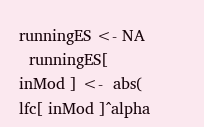runningES <- NA
  runningES[  inMod ] <-  abs( lfc[ inMod ]^alpha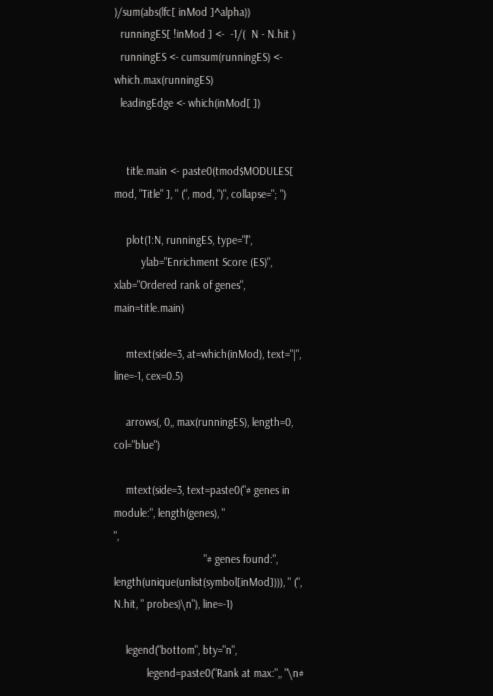)/sum(abs(lfc[ inMod ]^alpha))
  runningES[ !inMod ] <-  -1/(  N - N.hit )
  runningES <- cumsum(runningES) <- which.max(runningES)
  leadingEdge <- which(inMod[ ])


    title.main <- paste0(tmod$MODULES[ mod, "Title" ], " (", mod, ")", collapse="; ")

    plot(1:N, runningES, type="l",
         ylab="Enrichment Score (ES)", xlab="Ordered rank of genes", main=title.main)

    mtext(side=3, at=which(inMod), text="|", line=-1, cex=0.5)

    arrows(, 0,, max(runningES), length=0, col="blue")

    mtext(side=3, text=paste0("# genes in module:", length(genes), "                                       ",
                              "# genes found:", length(unique(unlist(symbol[inMod]))), " (", N.hit, " probes)\n"), line=-1)

    legend("bottom", bty="n",
           legend=paste0("Rank at max:",, "\n#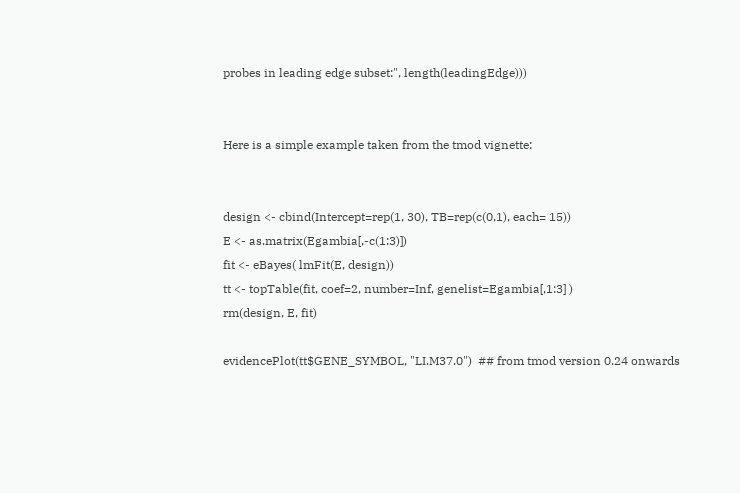probes in leading edge subset:", length(leadingEdge)))


Here is a simple example taken from the tmod vignette:


design <- cbind(Intercept=rep(1, 30), TB=rep(c(0,1), each= 15))
E <- as.matrix(Egambia[,-c(1:3)])
fit <- eBayes( lmFit(E, design))
tt <- topTable(fit, coef=2, number=Inf, genelist=Egambia[,1:3] )
rm(design, E, fit)

evidencePlot(tt$GENE_SYMBOL, "LI.M37.0")  ## from tmod version 0.24 onwards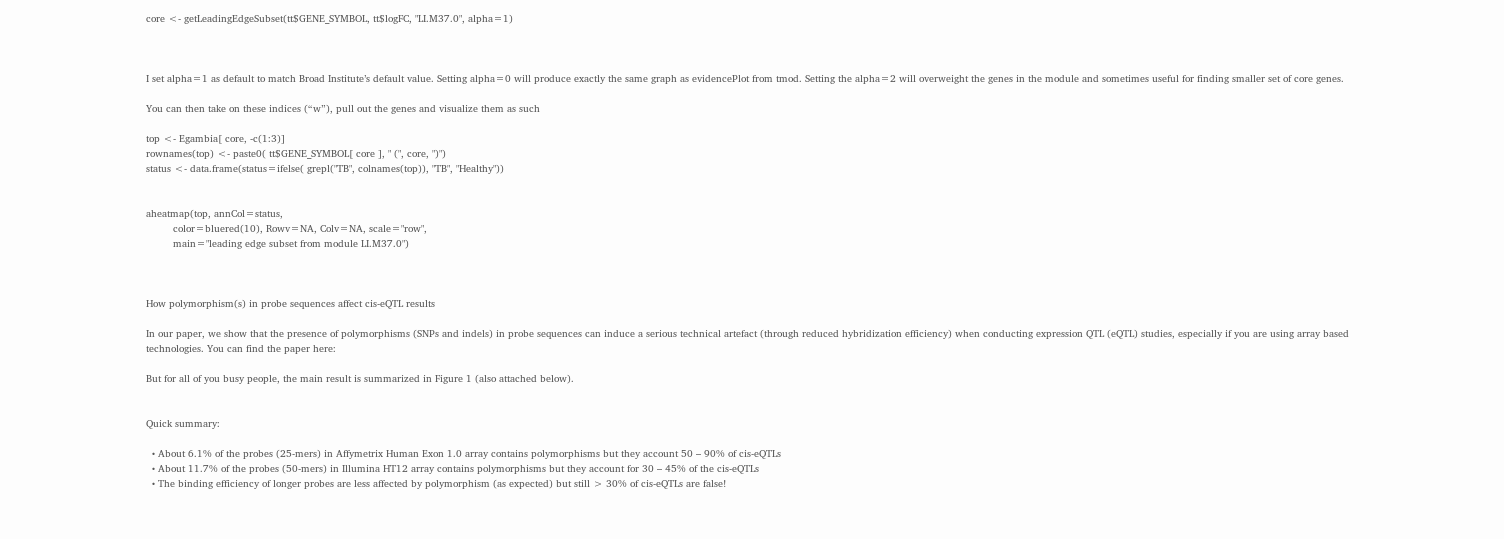core <- getLeadingEdgeSubset(tt$GENE_SYMBOL, tt$logFC, "LI.M37.0", alpha=1)



I set alpha=1 as default to match Broad Institute’s default value. Setting alpha=0 will produce exactly the same graph as evidencePlot from tmod. Setting the alpha=2 will overweight the genes in the module and sometimes useful for finding smaller set of core genes.

You can then take on these indices (“w”), pull out the genes and visualize them as such

top <- Egambia[ core, -c(1:3)]
rownames(top) <- paste0( tt$GENE_SYMBOL[ core ], " (", core, ")")
status <- data.frame(status=ifelse( grepl("TB", colnames(top)), "TB", "Healthy"))


aheatmap(top, annCol=status,
         color=bluered(10), Rowv=NA, Colv=NA, scale="row",
         main="leading edge subset from module LI.M37.0")



How polymorphism(s) in probe sequences affect cis-eQTL results

In our paper, we show that the presence of polymorphisms (SNPs and indels) in probe sequences can induce a serious technical artefact (through reduced hybridization efficiency) when conducting expression QTL (eQTL) studies, especially if you are using array based technologies. You can find the paper here:

But for all of you busy people, the main result is summarized in Figure 1 (also attached below).


Quick summary:

  • About 6.1% of the probes (25-mers) in Affymetrix Human Exon 1.0 array contains polymorphisms but they account 50 – 90% of cis-eQTLs
  • About 11.7% of the probes (50-mers) in Illumina HT12 array contains polymorphisms but they account for 30 – 45% of the cis-eQTLs
  • The binding efficiency of longer probes are less affected by polymorphism (as expected) but still > 30% of cis-eQTLs are false!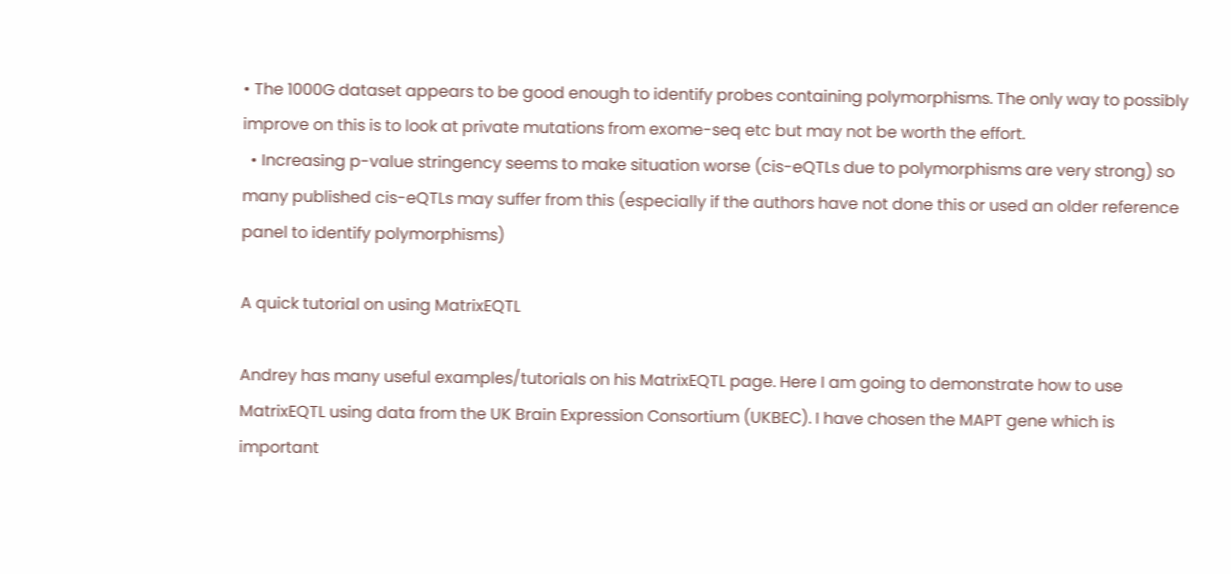• The 1000G dataset appears to be good enough to identify probes containing polymorphisms. The only way to possibly improve on this is to look at private mutations from exome-seq etc but may not be worth the effort.
  • Increasing p-value stringency seems to make situation worse (cis-eQTLs due to polymorphisms are very strong) so many published cis-eQTLs may suffer from this (especially if the authors have not done this or used an older reference panel to identify polymorphisms)

A quick tutorial on using MatrixEQTL

Andrey has many useful examples/tutorials on his MatrixEQTL page. Here I am going to demonstrate how to use MatrixEQTL using data from the UK Brain Expression Consortium (UKBEC). I have chosen the MAPT gene which is important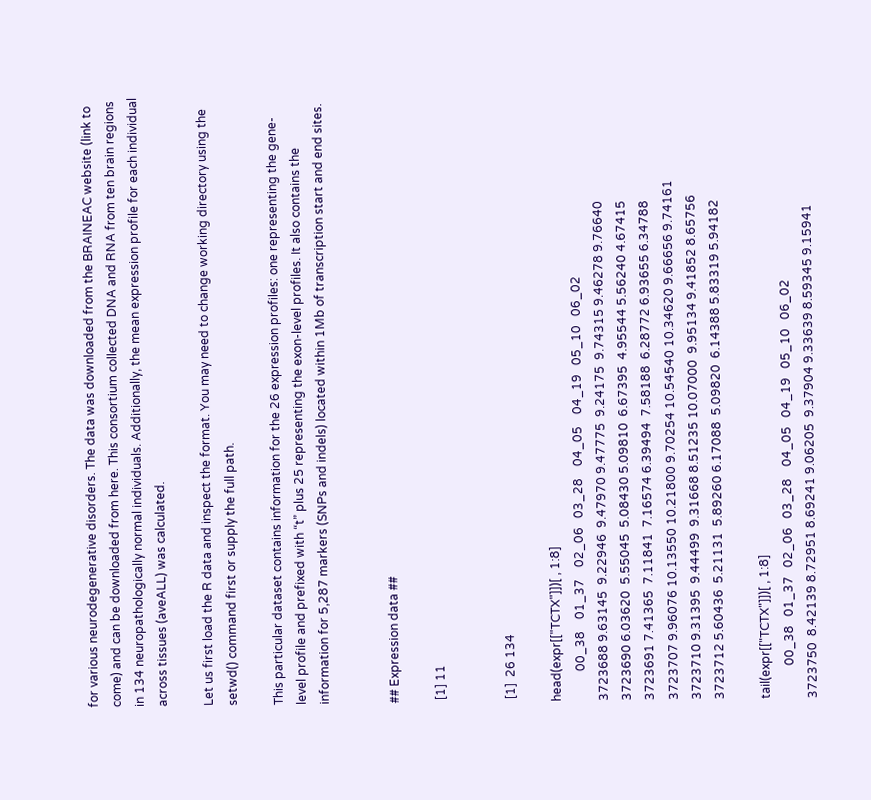for various neurodegenerative disorders. The data was downloaded from the BRAINEAC website (link to come) and can be downloaded from here. This consortium collected DNA and RNA from ten brain regions in 134 neuropathologically normal individuals. Additionally, the mean expression profile for each individual across tissues (aveALL) was calculated.

Let us first load the R data and inspect the format. You may need to change working directory using the setwd() command first or supply the full path.

This particular dataset contains information for the 26 expression profiles: one representing the gene-level profile and prefixed with “t” plus 25 representing the exon-level profiles. It also contains the information for 5,287 markers (SNPs and indels) located within 1Mb of transcription start and end sites.


## Expression data ##

 [1] 11


 [1]  26 134

head(expr[["TCTX"]])[ , 1:8]
          00_38    01_37    02_06   03_28    04_05    04_19   05_10   06_02
3723688 9.63145  9.22946  9.47970 9.47775  9.24175  9.74315 9.46278 9.76640
3723690 6.03620  5.55045  5.08430 5.09810  6.67395  4.95544 5.56240 4.67415
3723691 7.41365  7.11841  7.16574 6.39494  7.58188  6.28772 6.93655 6.34788
3723707 9.96076 10.13550 10.21800 9.70254 10.54540 10.34620 9.66656 9.74161
3723710 9.31395  9.44499  9.31668 8.51235 10.07000  9.95134 9.41852 8.65756
3723712 5.60436  5.21131  5.89260 6.17088  5.09820  6.14388 5.83319 5.94182

tail(expr[["TCTX"]])[ , 1:8]
           00_38   01_37   02_06   03_28    04_05   04_19   05_10   06_02
3723750  8.42139 8.72951 8.69241 9.06205  9.37904 9.33639 8.59345 9.15941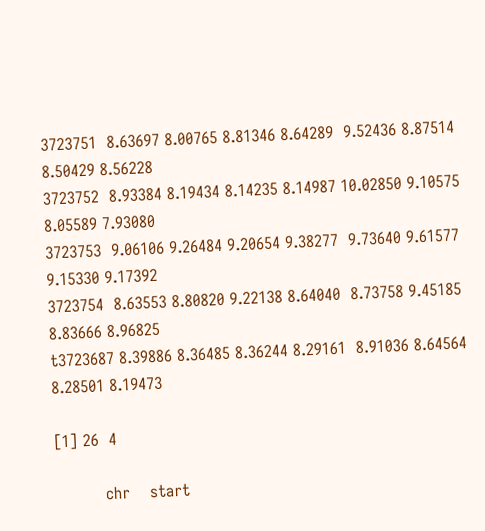3723751  8.63697 8.00765 8.81346 8.64289  9.52436 8.87514 8.50429 8.56228
3723752  8.93384 8.19434 8.14235 8.14987 10.02850 9.10575 8.05589 7.93080
3723753  9.06106 9.26484 9.20654 9.38277  9.73640 9.61577 9.15330 9.17392
3723754  8.63553 8.80820 9.22138 8.64040  8.73758 9.45185 8.83666 8.96825
t3723687 8.39886 8.36485 8.36244 8.29161  8.91036 8.64564 8.28501 8.19473

[1] 26  4

          chr    start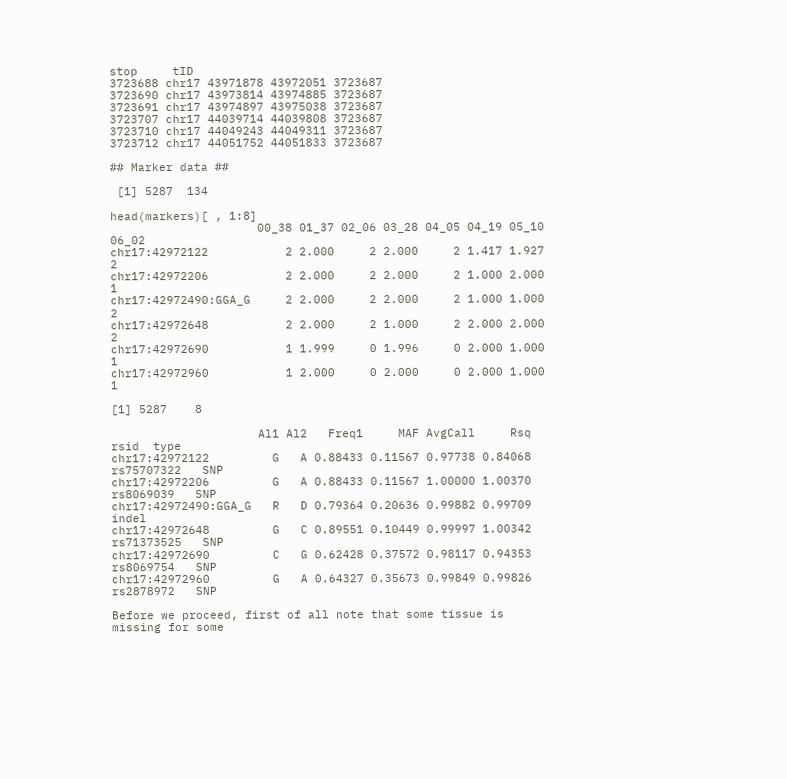stop     tID
3723688 chr17 43971878 43972051 3723687
3723690 chr17 43973814 43974885 3723687
3723691 chr17 43974897 43975038 3723687
3723707 chr17 44039714 44039808 3723687
3723710 chr17 44049243 44049311 3723687
3723712 chr17 44051752 44051833 3723687

## Marker data ##

 [1] 5287  134

head(markers)[ , 1:8]
                     00_38 01_37 02_06 03_28 04_05 04_19 05_10 06_02
chr17:42972122           2 2.000     2 2.000     2 1.417 1.927     2
chr17:42972206           2 2.000     2 2.000     2 1.000 2.000     1
chr17:42972490:GGA_G     2 2.000     2 2.000     2 1.000 1.000     2
chr17:42972648           2 2.000     2 1.000     2 2.000 2.000     2
chr17:42972690           1 1.999     0 1.996     0 2.000 1.000     1
chr17:42972960           1 2.000     0 2.000     0 2.000 1.000     1

[1] 5287    8

                     Al1 Al2   Freq1     MAF AvgCall     Rsq       rsid  type
chr17:42972122         G   A 0.88433 0.11567 0.97738 0.84068 rs75707322   SNP
chr17:42972206         G   A 0.88433 0.11567 1.00000 1.00370  rs8069039   SNP
chr17:42972490:GGA_G   R   D 0.79364 0.20636 0.99882 0.99709        indel
chr17:42972648         G   C 0.89551 0.10449 0.99997 1.00342 rs71373525   SNP
chr17:42972690         C   G 0.62428 0.37572 0.98117 0.94353  rs8069754   SNP
chr17:42972960         G   A 0.64327 0.35673 0.99849 0.99826  rs2878972   SNP

Before we proceed, first of all note that some tissue is missing for some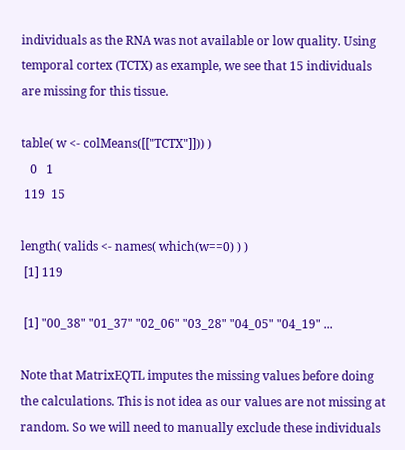individuals as the RNA was not available or low quality. Using temporal cortex (TCTX) as example, we see that 15 individuals are missing for this tissue.

table( w <- colMeans([["TCTX"]])) )
   0   1
 119  15

length( valids <- names( which(w==0) ) )
 [1] 119

 [1] "00_38" "01_37" "02_06" "03_28" "04_05" "04_19" ...

Note that MatrixEQTL imputes the missing values before doing the calculations. This is not idea as our values are not missing at random. So we will need to manually exclude these individuals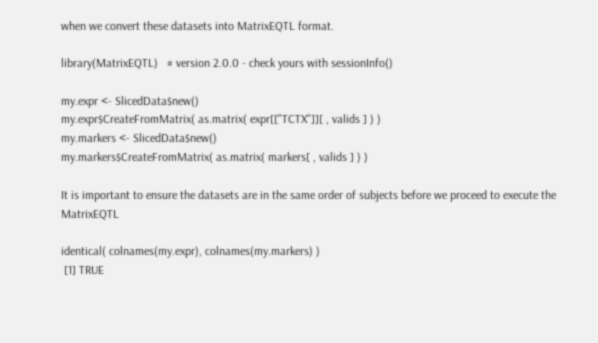when we convert these datasets into MatrixEQTL format.

library(MatrixEQTL)   # version 2.0.0 - check yours with sessionInfo()

my.expr <- SlicedData$new()
my.expr$CreateFromMatrix( as.matrix( expr[["TCTX"]][ , valids ] ) )
my.markers <- SlicedData$new()
my.markers$CreateFromMatrix( as.matrix( markers[ , valids ] ) )

It is important to ensure the datasets are in the same order of subjects before we proceed to execute the MatrixEQTL

identical( colnames(my.expr), colnames(my.markers) )
 [1] TRUE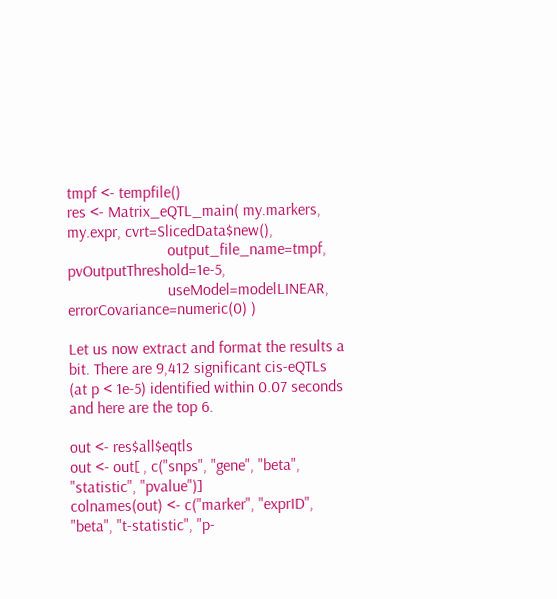tmpf <- tempfile()
res <- Matrix_eQTL_main( my.markers, my.expr, cvrt=SlicedData$new(),
                         output_file_name=tmpf, pvOutputThreshold=1e-5,
                         useModel=modelLINEAR, errorCovariance=numeric(0) )

Let us now extract and format the results a bit. There are 9,412 significant cis-eQTLs (at p < 1e-5) identified within 0.07 seconds and here are the top 6.

out <- res$all$eqtls
out <- out[ , c("snps", "gene", "beta", "statistic", "pvalue")]
colnames(out) <- c("marker", "exprID", "beta", "t-statistic", "p-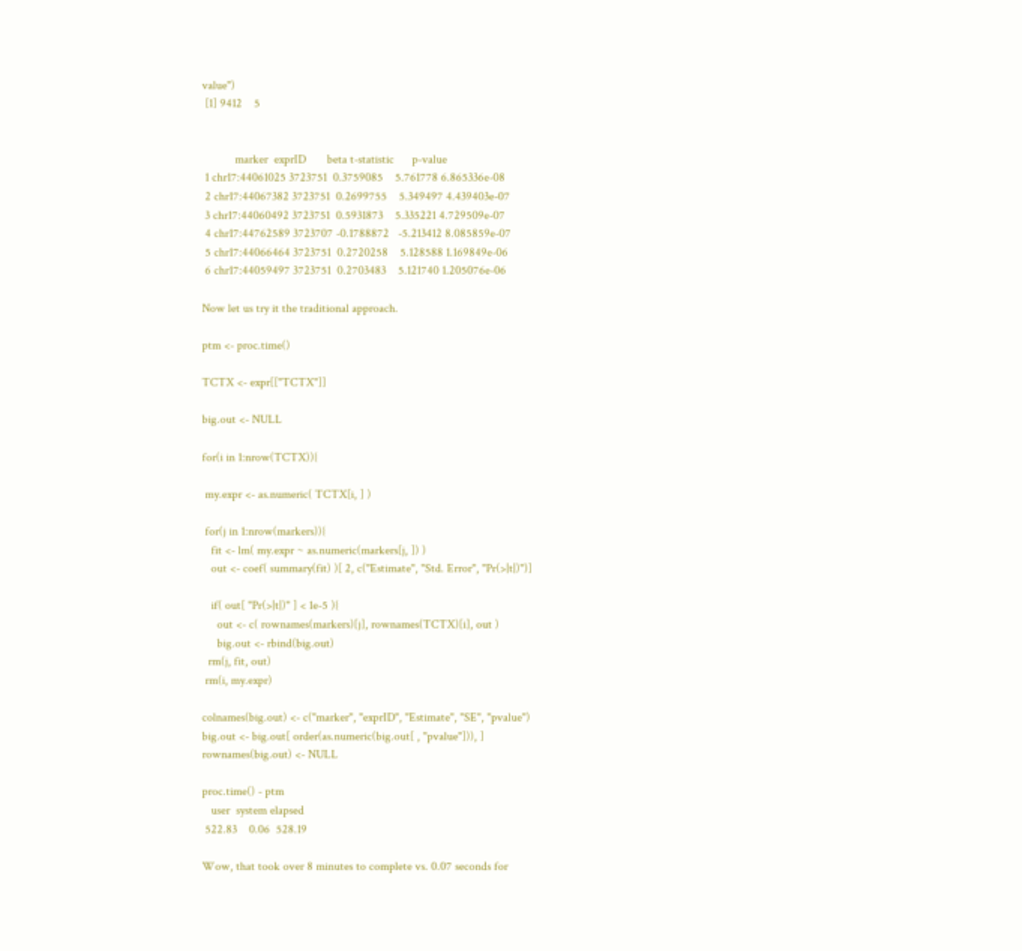value")
 [1] 9412    5


           marker  exprID       beta t-statistic      p-value
 1 chr17:44061025 3723751  0.3759085    5.761778 6.865336e-08
 2 chr17:44067382 3723751  0.2699755    5.349497 4.439403e-07
 3 chr17:44060492 3723751  0.5931873    5.335221 4.729509e-07
 4 chr17:44762589 3723707 -0.1788872   -5.213412 8.085859e-07
 5 chr17:44066464 3723751  0.2720258    5.128588 1.169849e-06
 6 chr17:44059497 3723751  0.2703483    5.121740 1.205076e-06

Now let us try it the traditional approach.

ptm <- proc.time()

TCTX <- expr[["TCTX"]]

big.out <- NULL

for(i in 1:nrow(TCTX)){

 my.expr <- as.numeric( TCTX[i, ] )

 for(j in 1:nrow(markers)){
   fit <- lm( my.expr ~ as.numeric(markers[j, ]) )
   out <- coef( summary(fit) )[ 2, c("Estimate", "Std. Error", "Pr(>|t|)")]

   if( out[ "Pr(>|t|)" ] < 1e-5 ){
     out <- c( rownames(markers)[j], rownames(TCTX)[i], out )
     big.out <- rbind(big.out)
  rm(j, fit, out)
 rm(i, my.expr)

colnames(big.out) <- c("marker", "exprID", "Estimate", "SE", "pvalue")
big.out <- big.out[ order(as.numeric(big.out[ , "pvalue"])), ]
rownames(big.out) <- NULL

proc.time() - ptm
   user  system elapsed
 522.83    0.06  528.19

Wow, that took over 8 minutes to complete vs. 0.07 seconds for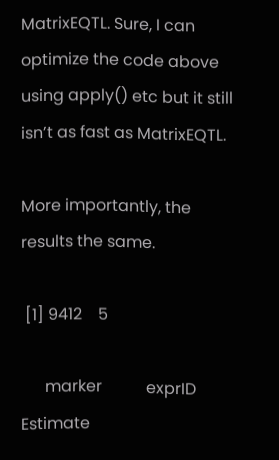MatrixEQTL. Sure, I can optimize the code above using apply() etc but it still isn’t as fast as MatrixEQTL.

More importantly, the results the same.

 [1] 9412    5

      marker           exprID    Estimate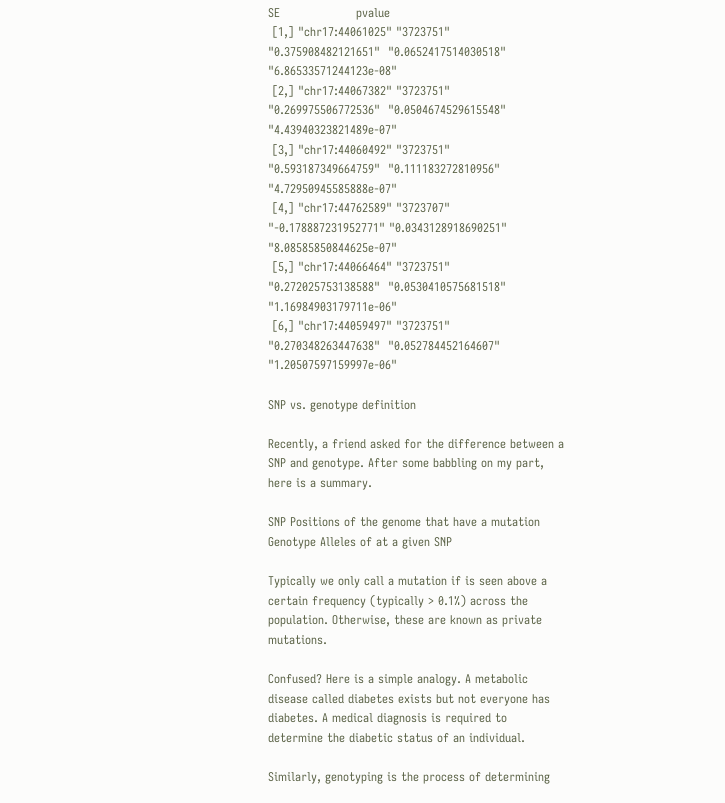SE                   pvalue
 [1,] "chr17:44061025" "3723751" "0.375908482121651"  "0.0652417514030518" "6.86533571244123e-08"
 [2,] "chr17:44067382" "3723751" "0.269975506772536"  "0.0504674529615548" "4.43940323821489e-07"
 [3,] "chr17:44060492" "3723751" "0.593187349664759"  "0.111183272810956"  "4.72950945585888e-07"
 [4,] "chr17:44762589" "3723707" "-0.178887231952771" "0.0343128918690251" "8.08585850844625e-07"
 [5,] "chr17:44066464" "3723751" "0.272025753138588"  "0.0530410575681518" "1.16984903179711e-06"
 [6,] "chr17:44059497" "3723751" "0.270348263447638"  "0.052784452164607"  "1.20507597159997e-06"

SNP vs. genotype definition

Recently, a friend asked for the difference between a SNP and genotype. After some babbling on my part, here is a summary.

SNP Positions of the genome that have a mutation
Genotype Alleles of at a given SNP

Typically we only call a mutation if is seen above a certain frequency (typically > 0.1%) across the population. Otherwise, these are known as private mutations.

Confused? Here is a simple analogy. A metabolic disease called diabetes exists but not everyone has diabetes. A medical diagnosis is required to determine the diabetic status of an individual.

Similarly, genotyping is the process of determining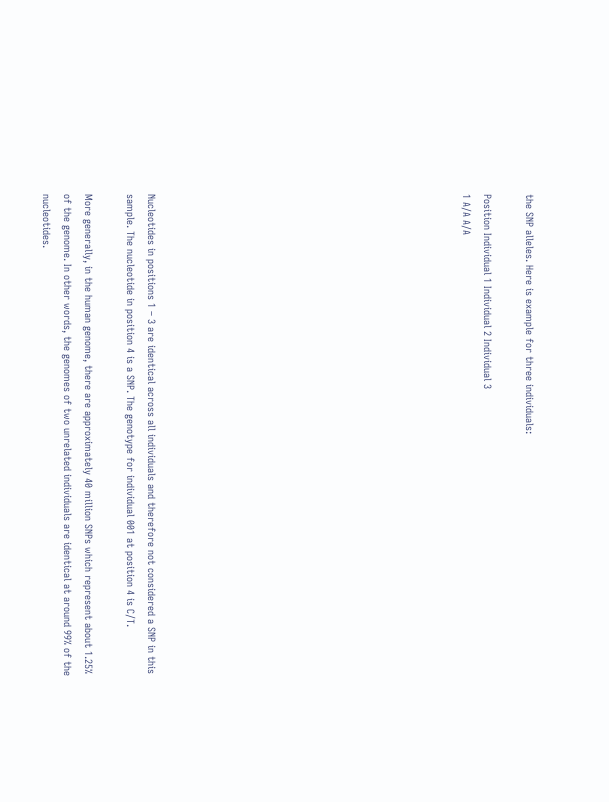the SNP alleles. Here is example for three individuals:

Position Individual 1 Individual 2 Individual 3
1 A/A A/A














Nucleotides in positions 1 – 3 are identical across all individuals and therefore not considered a SNP in this sample. The nucleotide in position 4 is a SNP. The genotype for individual 001 at position 4 is C/T.

More generally, in the human genome, there are approximately 40 million SNPs which represent about 1.25% of the genome. In other words, the genomes of two unrelated individuals are identical at around 99% of the nucleotides.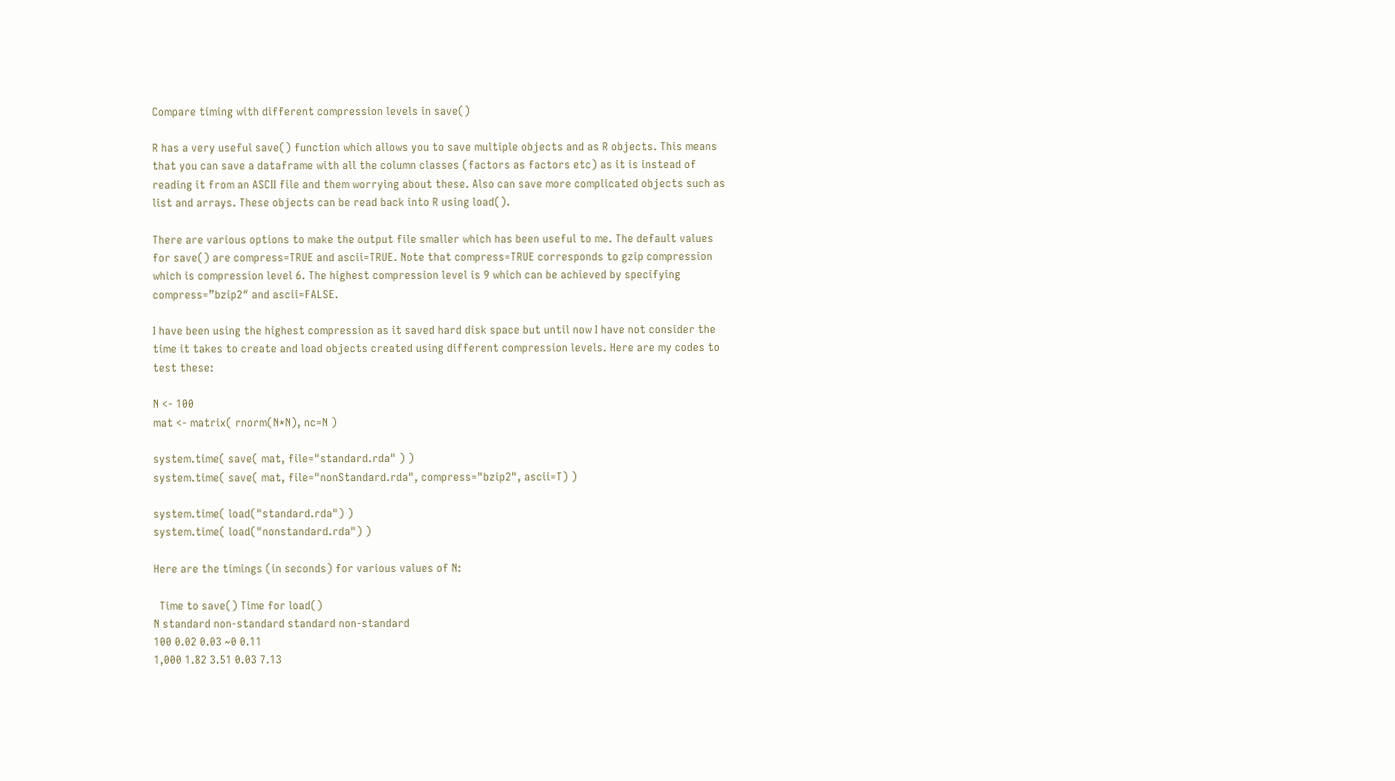Compare timing with different compression levels in save()

R has a very useful save() function which allows you to save multiple objects and as R objects. This means that you can save a dataframe with all the column classes (factors as factors etc) as it is instead of reading it from an ASCII file and them worrying about these. Also can save more complicated objects such as list and arrays. These objects can be read back into R using load().

There are various options to make the output file smaller which has been useful to me. The default values for save() are compress=TRUE and ascii=TRUE. Note that compress=TRUE corresponds to gzip compression which is compression level 6. The highest compression level is 9 which can be achieved by specifying compress=”bzip2″ and ascii=FALSE.

I have been using the highest compression as it saved hard disk space but until now I have not consider the time it takes to create and load objects created using different compression levels. Here are my codes to test these:

N <- 100
mat <- matrix( rnorm(N*N), nc=N )

system.time( save( mat, file="standard.rda" ) )
system.time( save( mat, file="nonStandard.rda", compress="bzip2", ascii=T) )

system.time( load("standard.rda") )
system.time( load("nonstandard.rda") )

Here are the timings (in seconds) for various values of N:

  Time to save() Time for load()
N standard non-standard standard non-standard
100 0.02 0.03 ~0 0.11
1,000 1.82 3.51 0.03 7.13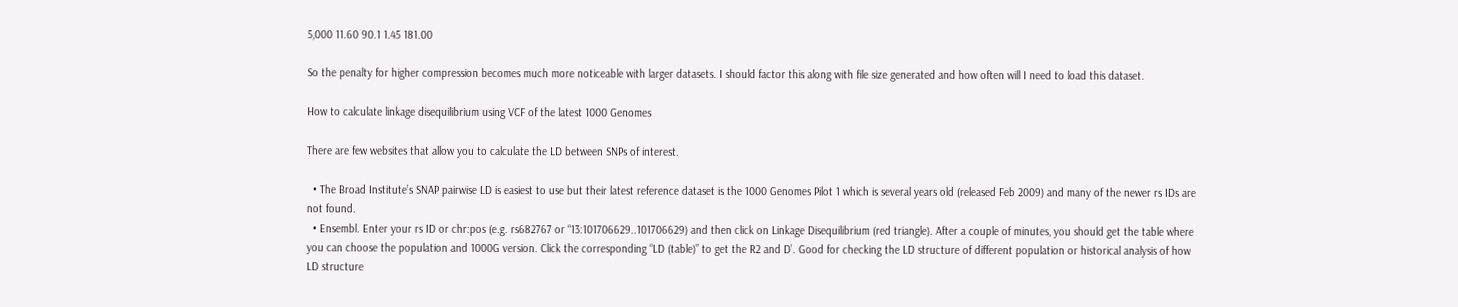5,000 11.60 90.1 1.45 181.00

So the penalty for higher compression becomes much more noticeable with larger datasets. I should factor this along with file size generated and how often will I need to load this dataset.

How to calculate linkage disequilibrium using VCF of the latest 1000 Genomes

There are few websites that allow you to calculate the LD between SNPs of interest.

  • The Broad Institute’s SNAP pairwise LD is easiest to use but their latest reference dataset is the 1000 Genomes Pilot 1 which is several years old (released Feb 2009) and many of the newer rs IDs are not found.
  • Ensembl. Enter your rs ID or chr:pos (e.g. rs682767 or “13:101706629..101706629) and then click on Linkage Disequilibrium (red triangle). After a couple of minutes, you should get the table where you can choose the population and 1000G version. Click the corresponding “LD (table)” to get the R2 and D’. Good for checking the LD structure of different population or historical analysis of how LD structure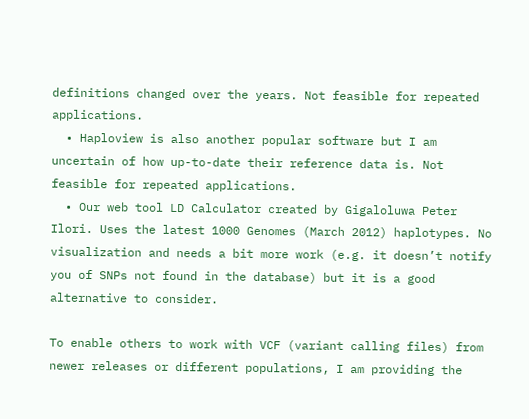definitions changed over the years. Not feasible for repeated applications.
  • Haploview is also another popular software but I am uncertain of how up-to-date their reference data is. Not feasible for repeated applications.
  • Our web tool LD Calculator created by Gigaloluwa Peter Ilori. Uses the latest 1000 Genomes (March 2012) haplotypes. No visualization and needs a bit more work (e.g. it doesn’t notify you of SNPs not found in the database) but it is a good alternative to consider.

To enable others to work with VCF (variant calling files) from newer releases or different populations, I am providing the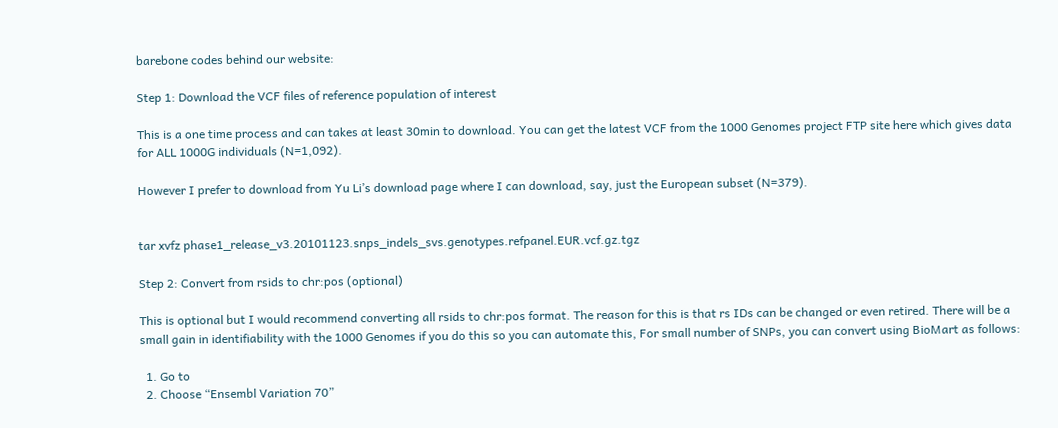barebone codes behind our website:

Step 1: Download the VCF files of reference population of interest

This is a one time process and can takes at least 30min to download. You can get the latest VCF from the 1000 Genomes project FTP site here which gives data for ALL 1000G individuals (N=1,092).

However I prefer to download from Yu Li’s download page where I can download, say, just the European subset (N=379).


tar xvfz phase1_release_v3.20101123.snps_indels_svs.genotypes.refpanel.EUR.vcf.gz.tgz

Step 2: Convert from rsids to chr:pos (optional)

This is optional but I would recommend converting all rsids to chr:pos format. The reason for this is that rs IDs can be changed or even retired. There will be a small gain in identifiability with the 1000 Genomes if you do this so you can automate this, For small number of SNPs, you can convert using BioMart as follows:

  1. Go to
  2. Choose “Ensembl Variation 70”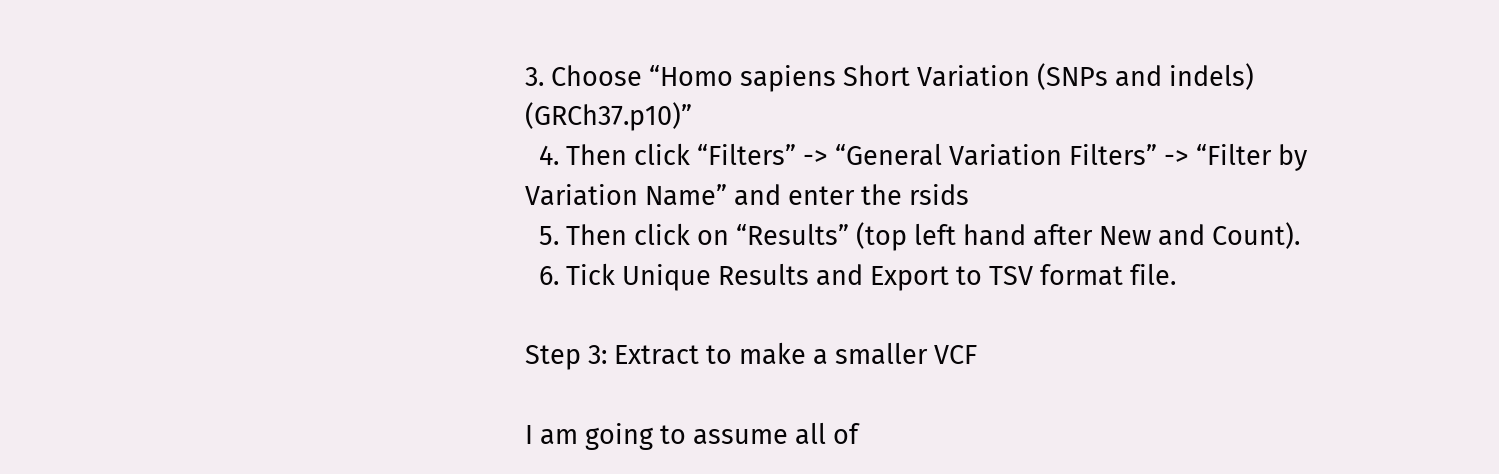3. Choose “Homo sapiens Short Variation (SNPs and indels) (GRCh37.p10)”
  4. Then click “Filters” -> “General Variation Filters” -> “Filter by Variation Name” and enter the rsids
  5. Then click on “Results” (top left hand after New and Count).
  6. Tick Unique Results and Export to TSV format file.

Step 3: Extract to make a smaller VCF

I am going to assume all of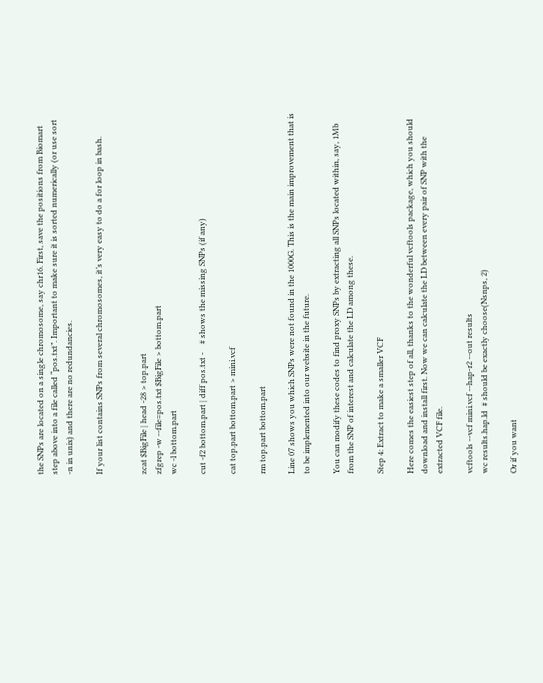the SNPs are located on a single chromosome, say chr16. First, save the positions from Biomart step above into a file called “pos.txt”. Important to make sure it is sorted numerically (or use sort -n in unix) and there are no redundancies.

If your list contains SNPs from several chromosomes, it’s very easy to do a for loop in bash.


zcat $BigFile | head -28 > top.part
zfgrep -w --file=pos.txt $BigFile > bottom.part
wc -l bottom.part

cut -f2 bottom.part | diff pos.txt -    # shows the missing SNPs (if any)

cat top.part bottom.part > mini.vcf

rm top.part bottom.part

Line 07 shows you which SNPs were not found in the 1000G. This is the main improvement that is to be implemented into our website in the future.

You can modify these codes to find proxy SNPs by extracting all SNPs located within, say, 1Mb from the SNP of interest and calculate the LD among these.

Step 4: Extract to make a smaller VCF

Here comes the easiest step of all, thanks to the wonderful vcftools package, which you should download and install first. Now we can calculate the LD between every pair of SNP with the extracted VCF file.

vcftools --vcf mini.vcf --hap-r2 --out results
wc results.hap.ld  # should be exactly choose(Nsnps, 2)

Or if you want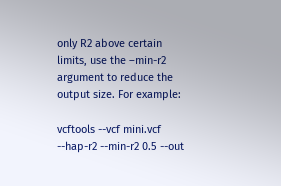only R2 above certain limits, use the –min-r2 argument to reduce the output size. For example:

vcftools --vcf mini.vcf --hap-r2 --min-r2 0.5 --out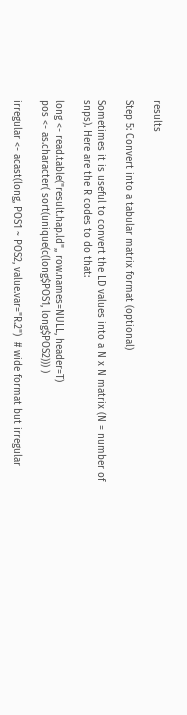results

Step 5: Convert into a tabular matrix format (optional)

Sometimes it is useful to convert the LD values into a N x N matrix (N = number of snps). Here are the R codes to do that:

long <- read.table("result.hap.ld",, row.names=NULL, header=T)
pos <- as.character( sort(unique(c(long$POS1, long$POS2))) )

irregular <- acast(long, POS1 ~ POS2, value.var="R.2")  # wide format but irregular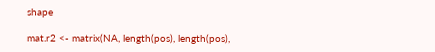shape

mat.r2 <- matrix(NA, length(pos), length(pos),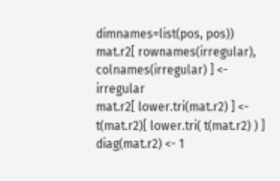dimnames=list(pos, pos))
mat.r2[ rownames(irregular), colnames(irregular) ] <- irregular
mat.r2[ lower.tri(mat.r2) ] <- t(mat.r2)[ lower.tri( t(mat.r2) ) ]
diag(mat.r2) <- 1